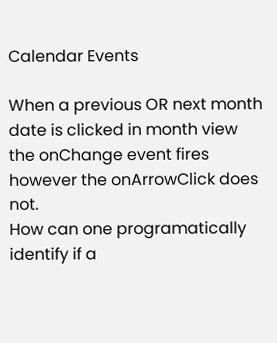Calendar Events

When a previous OR next month date is clicked in month view the onChange event fires however the onArrowClick does not.
How can one programatically identify if a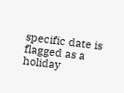specific date is flagged as a holiday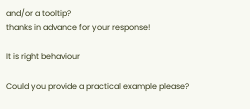and/or a tooltip?
thanks in advance for your response!

It is right behaviour

Could you provide a practical example please?